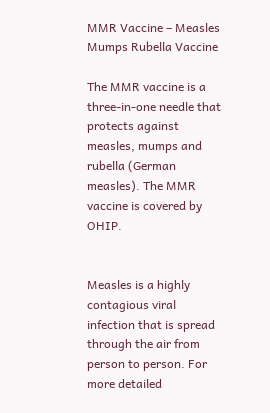MMR Vaccine – Measles Mumps Rubella Vaccine

The MMR vaccine is a three-in-one needle that protects against measles, mumps and rubella (German measles). The MMR vaccine is covered by OHIP.


Measles is a highly contagious viral infection that is spread through the air from person to person. For more detailed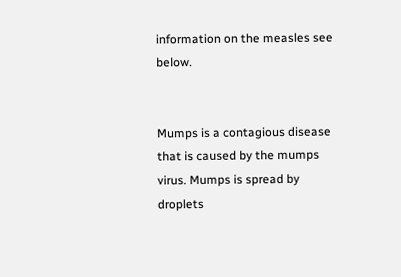information on the measles see below.


Mumps is a contagious disease that is caused by the mumps virus. Mumps is spread by droplets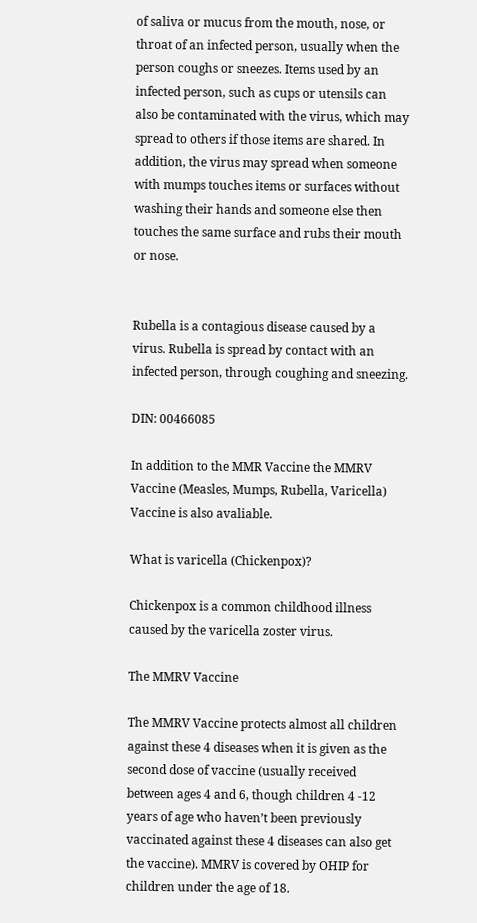of saliva or mucus from the mouth, nose, or throat of an infected person, usually when the person coughs or sneezes. Items used by an infected person, such as cups or utensils can also be contaminated with the virus, which may spread to others if those items are shared. In addition, the virus may spread when someone with mumps touches items or surfaces without washing their hands and someone else then touches the same surface and rubs their mouth or nose.


Rubella is a contagious disease caused by a virus. Rubella is spread by contact with an infected person, through coughing and sneezing.

DIN: 00466085

In addition to the MMR Vaccine the MMRV Vaccine (Measles, Mumps, Rubella, Varicella) Vaccine is also avaliable.

What is varicella (Chickenpox)?

Chickenpox is a common childhood illness caused by the varicella zoster virus.

The MMRV Vaccine

The MMRV Vaccine protects almost all children against these 4 diseases when it is given as the second dose of vaccine (usually received between ages 4 and 6, though children 4 -12 years of age who haven’t been previously vaccinated against these 4 diseases can also get the vaccine). MMRV is covered by OHIP for children under the age of 18.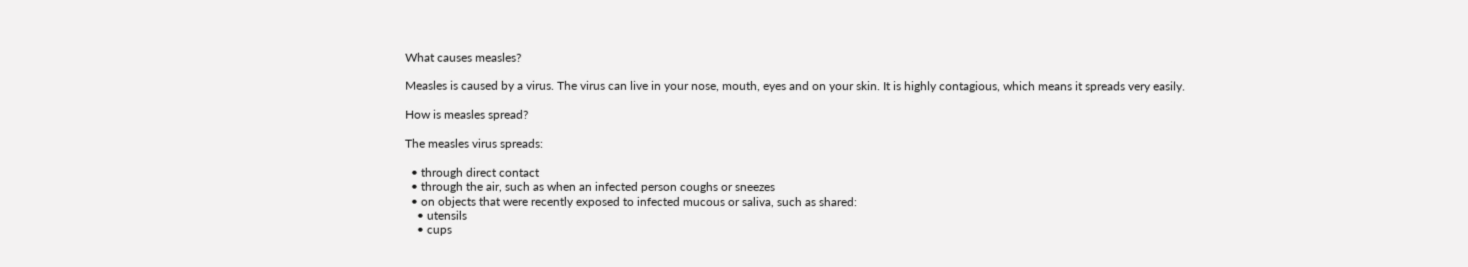What causes measles?

Measles is caused by a virus. The virus can live in your nose, mouth, eyes and on your skin. It is highly contagious, which means it spreads very easily.

How is measles spread?

The measles virus spreads:

  • through direct contact
  • through the air, such as when an infected person coughs or sneezes
  • on objects that were recently exposed to infected mucous or saliva, such as shared:
    • utensils
    • cups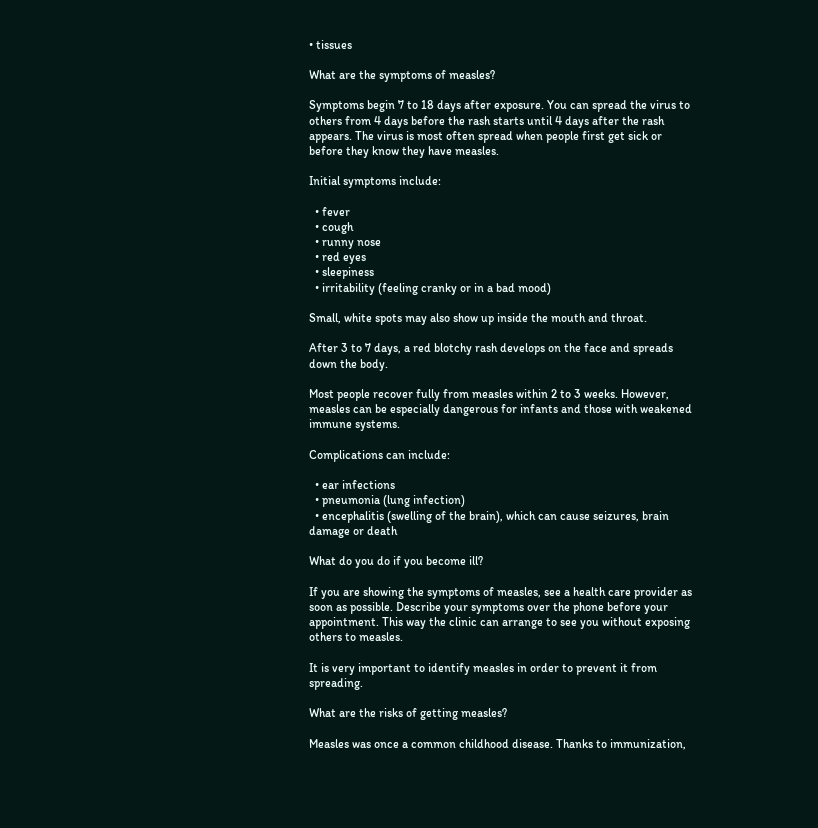• tissues

What are the symptoms of measles?

Symptoms begin 7 to 18 days after exposure. You can spread the virus to others from 4 days before the rash starts until 4 days after the rash appears. The virus is most often spread when people first get sick or before they know they have measles.

Initial symptoms include:

  • fever
  • cough
  • runny nose
  • red eyes
  • sleepiness
  • irritability (feeling cranky or in a bad mood)

Small, white spots may also show up inside the mouth and throat.

After 3 to 7 days, a red blotchy rash develops on the face and spreads down the body.

Most people recover fully from measles within 2 to 3 weeks. However, measles can be especially dangerous for infants and those with weakened immune systems.

Complications can include:

  • ear infections
  • pneumonia (lung infection)
  • encephalitis (swelling of the brain), which can cause seizures, brain damage or death

What do you do if you become ill?

If you are showing the symptoms of measles, see a health care provider as soon as possible. Describe your symptoms over the phone before your appointment. This way the clinic can arrange to see you without exposing others to measles.

It is very important to identify measles in order to prevent it from spreading.

What are the risks of getting measles?

Measles was once a common childhood disease. Thanks to immunization,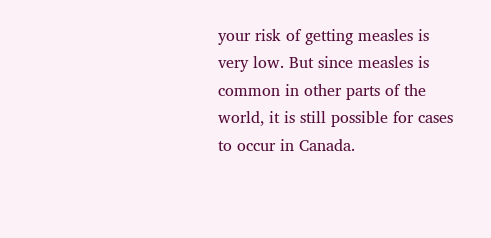your risk of getting measles is very low. But since measles is common in other parts of the world, it is still possible for cases to occur in Canada.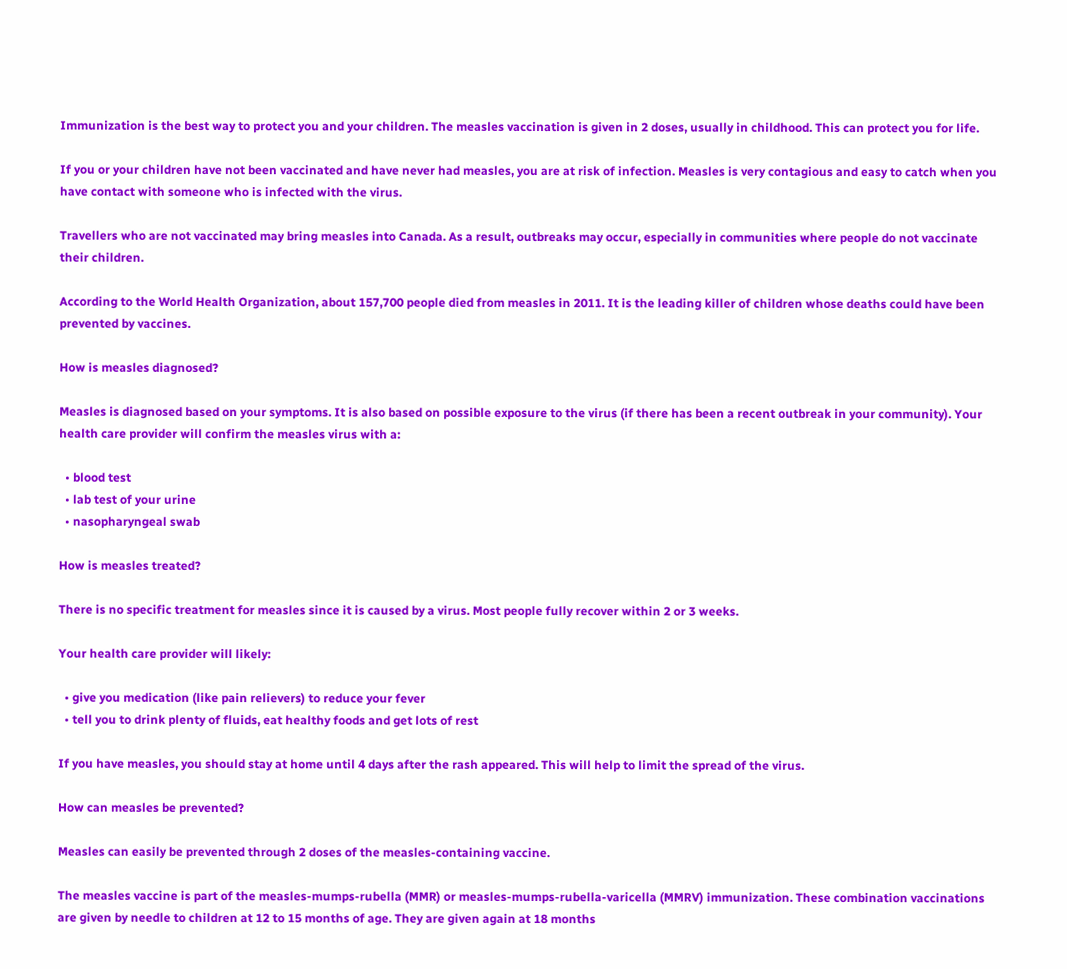Immunization is the best way to protect you and your children. The measles vaccination is given in 2 doses, usually in childhood. This can protect you for life.

If you or your children have not been vaccinated and have never had measles, you are at risk of infection. Measles is very contagious and easy to catch when you have contact with someone who is infected with the virus.

Travellers who are not vaccinated may bring measles into Canada. As a result, outbreaks may occur, especially in communities where people do not vaccinate their children.

According to the World Health Organization, about 157,700 people died from measles in 2011. It is the leading killer of children whose deaths could have been prevented by vaccines.

How is measles diagnosed?

Measles is diagnosed based on your symptoms. It is also based on possible exposure to the virus (if there has been a recent outbreak in your community). Your health care provider will confirm the measles virus with a:

  • blood test
  • lab test of your urine
  • nasopharyngeal swab

How is measles treated?

There is no specific treatment for measles since it is caused by a virus. Most people fully recover within 2 or 3 weeks.

Your health care provider will likely:

  • give you medication (like pain relievers) to reduce your fever
  • tell you to drink plenty of fluids, eat healthy foods and get lots of rest

If you have measles, you should stay at home until 4 days after the rash appeared. This will help to limit the spread of the virus.

How can measles be prevented?

Measles can easily be prevented through 2 doses of the measles-containing vaccine.

The measles vaccine is part of the measles-mumps-rubella (MMR) or measles-mumps-rubella-varicella (MMRV) immunization. These combination vaccinations are given by needle to children at 12 to 15 months of age. They are given again at 18 months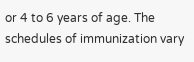or 4 to 6 years of age. The schedules of immunization vary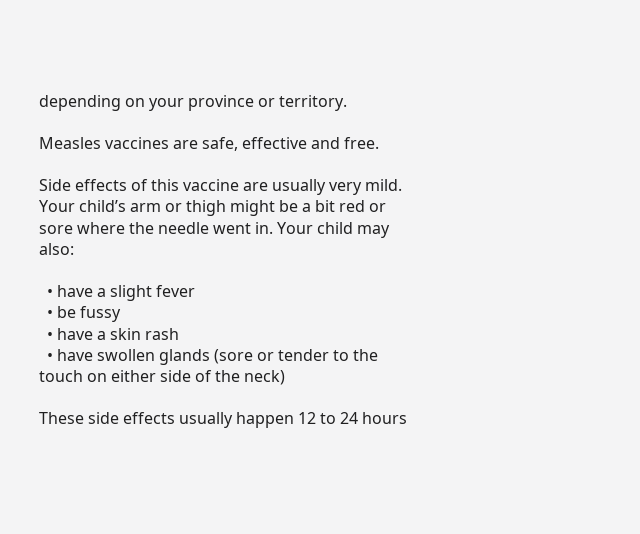depending on your province or territory.

Measles vaccines are safe, effective and free.

Side effects of this vaccine are usually very mild. Your child’s arm or thigh might be a bit red or sore where the needle went in. Your child may also:

  • have a slight fever
  • be fussy
  • have a skin rash
  • have swollen glands (sore or tender to the touch on either side of the neck)

These side effects usually happen 12 to 24 hours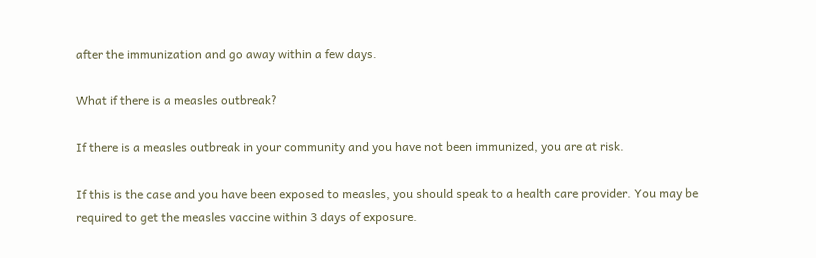after the immunization and go away within a few days.

What if there is a measles outbreak?

If there is a measles outbreak in your community and you have not been immunized, you are at risk.

If this is the case and you have been exposed to measles, you should speak to a health care provider. You may be required to get the measles vaccine within 3 days of exposure.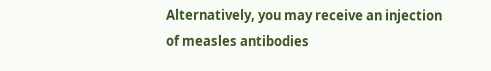Alternatively, you may receive an injection of measles antibodies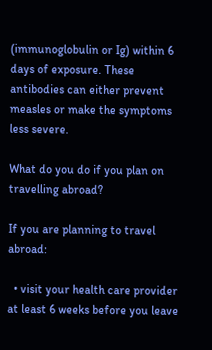(immunoglobulin or Ig) within 6 days of exposure. These antibodies can either prevent measles or make the symptoms less severe.

What do you do if you plan on travelling abroad?

If you are planning to travel abroad:

  • visit your health care provider at least 6 weeks before you leave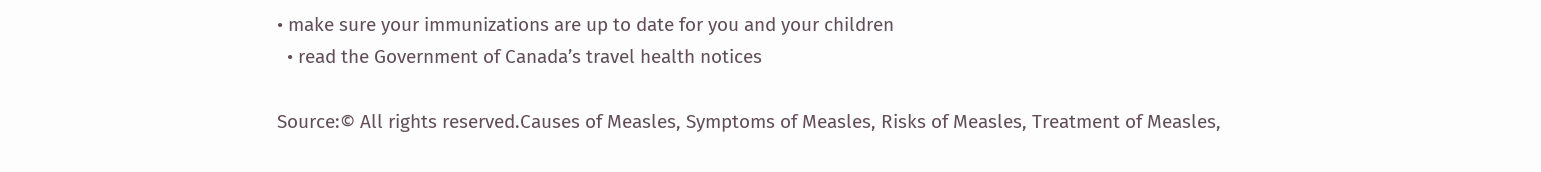• make sure your immunizations are up to date for you and your children
  • read the Government of Canada’s travel health notices

Source:© All rights reserved.Causes of Measles, Symptoms of Measles, Risks of Measles, Treatment of Measles,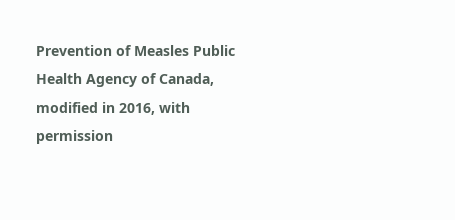Prevention of Measles Public Health Agency of Canada, modified in 2016, with permission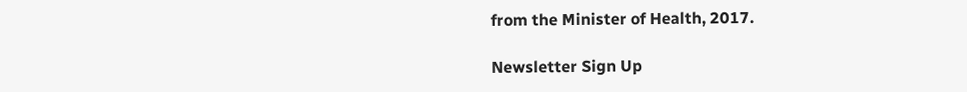from the Minister of Health, 2017.

Newsletter Sign Up